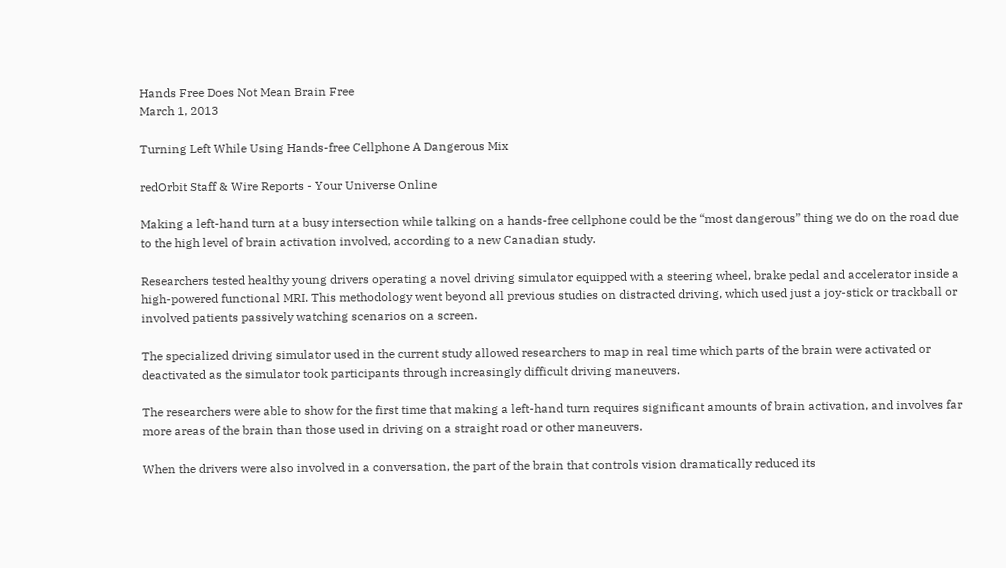Hands Free Does Not Mean Brain Free
March 1, 2013

Turning Left While Using Hands-free Cellphone A Dangerous Mix

redOrbit Staff & Wire Reports - Your Universe Online

Making a left-hand turn at a busy intersection while talking on a hands-free cellphone could be the “most dangerous” thing we do on the road due to the high level of brain activation involved, according to a new Canadian study.

Researchers tested healthy young drivers operating a novel driving simulator equipped with a steering wheel, brake pedal and accelerator inside a high-powered functional MRI. This methodology went beyond all previous studies on distracted driving, which used just a joy-stick or trackball or involved patients passively watching scenarios on a screen.

The specialized driving simulator used in the current study allowed researchers to map in real time which parts of the brain were activated or deactivated as the simulator took participants through increasingly difficult driving maneuvers.

The researchers were able to show for the first time that making a left-hand turn requires significant amounts of brain activation, and involves far more areas of the brain than those used in driving on a straight road or other maneuvers.

When the drivers were also involved in a conversation, the part of the brain that controls vision dramatically reduced its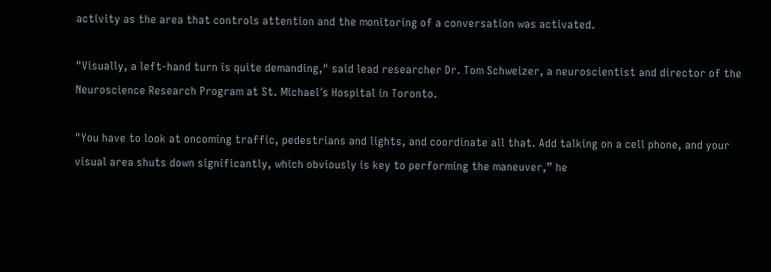activity as the area that controls attention and the monitoring of a conversation was activated.

"Visually, a left-hand turn is quite demanding," said lead researcher Dr. Tom Schweizer, a neuroscientist and director of the Neuroscience Research Program at St. Michael´s Hospital in Toronto.

"You have to look at oncoming traffic, pedestrians and lights, and coordinate all that. Add talking on a cell phone, and your visual area shuts down significantly, which obviously is key to performing the maneuver,” he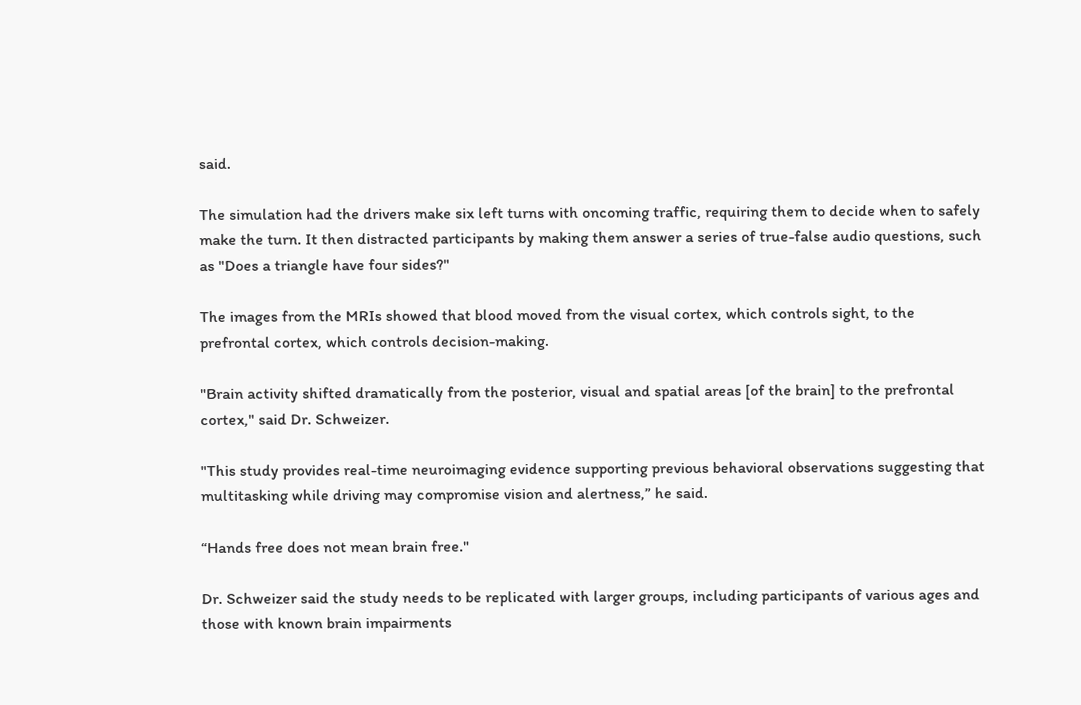said.

The simulation had the drivers make six left turns with oncoming traffic, requiring them to decide when to safely make the turn. It then distracted participants by making them answer a series of true-false audio questions, such as "Does a triangle have four sides?"

The images from the MRIs showed that blood moved from the visual cortex, which controls sight, to the prefrontal cortex, which controls decision-making.

"Brain activity shifted dramatically from the posterior, visual and spatial areas [of the brain] to the prefrontal cortex," said Dr. Schweizer.

"This study provides real-time neuroimaging evidence supporting previous behavioral observations suggesting that multitasking while driving may compromise vision and alertness,” he said.

“Hands free does not mean brain free."

Dr. Schweizer said the study needs to be replicated with larger groups, including participants of various ages and those with known brain impairments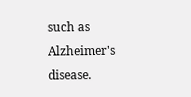such as Alzheimer's disease.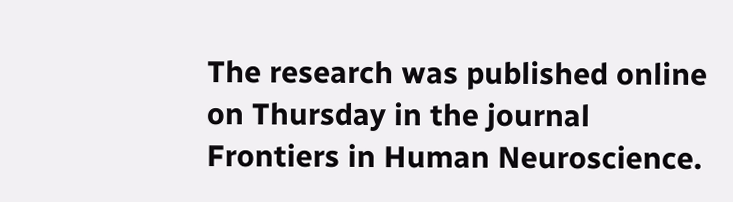The research was published online on Thursday in the journal Frontiers in Human Neuroscience.